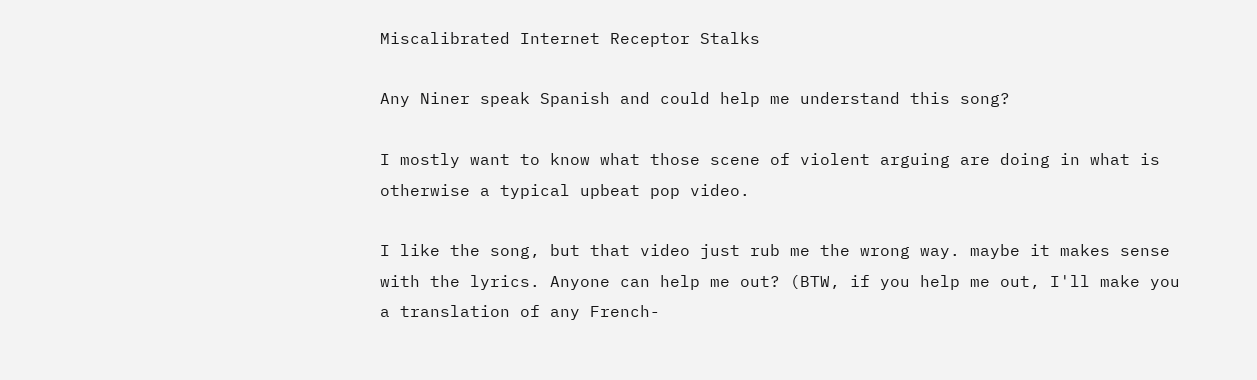Miscalibrated Internet Receptor Stalks

Any Niner speak Spanish and could help me understand this song?

I mostly want to know what those scene of violent arguing are doing in what is otherwise a typical upbeat pop video.

I like the song, but that video just rub me the wrong way. maybe it makes sense with the lyrics. Anyone can help me out? (BTW, if you help me out, I'll make you a translation of any French-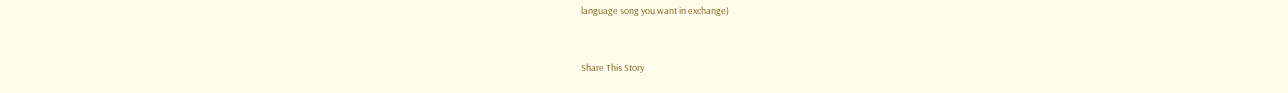language song you want in exchange)


Share This Story